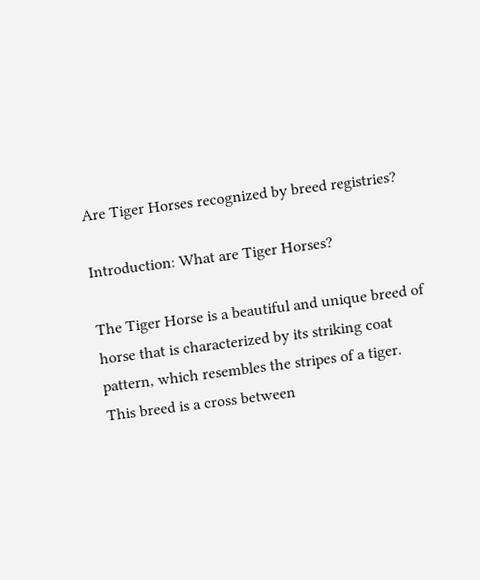Are Tiger Horses recognized by breed registries?

Introduction: What are Tiger Horses?

The Tiger Horse is a beautiful and unique breed of horse that is characterized by its striking coat pattern, which resembles the stripes of a tiger. This breed is a cross between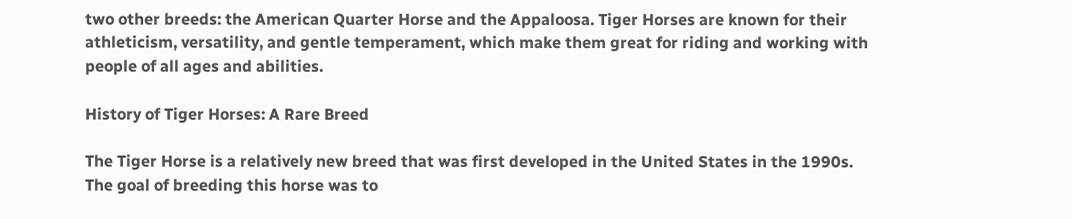two other breeds: the American Quarter Horse and the Appaloosa. Tiger Horses are known for their athleticism, versatility, and gentle temperament, which make them great for riding and working with people of all ages and abilities.

History of Tiger Horses: A Rare Breed

The Tiger Horse is a relatively new breed that was first developed in the United States in the 1990s. The goal of breeding this horse was to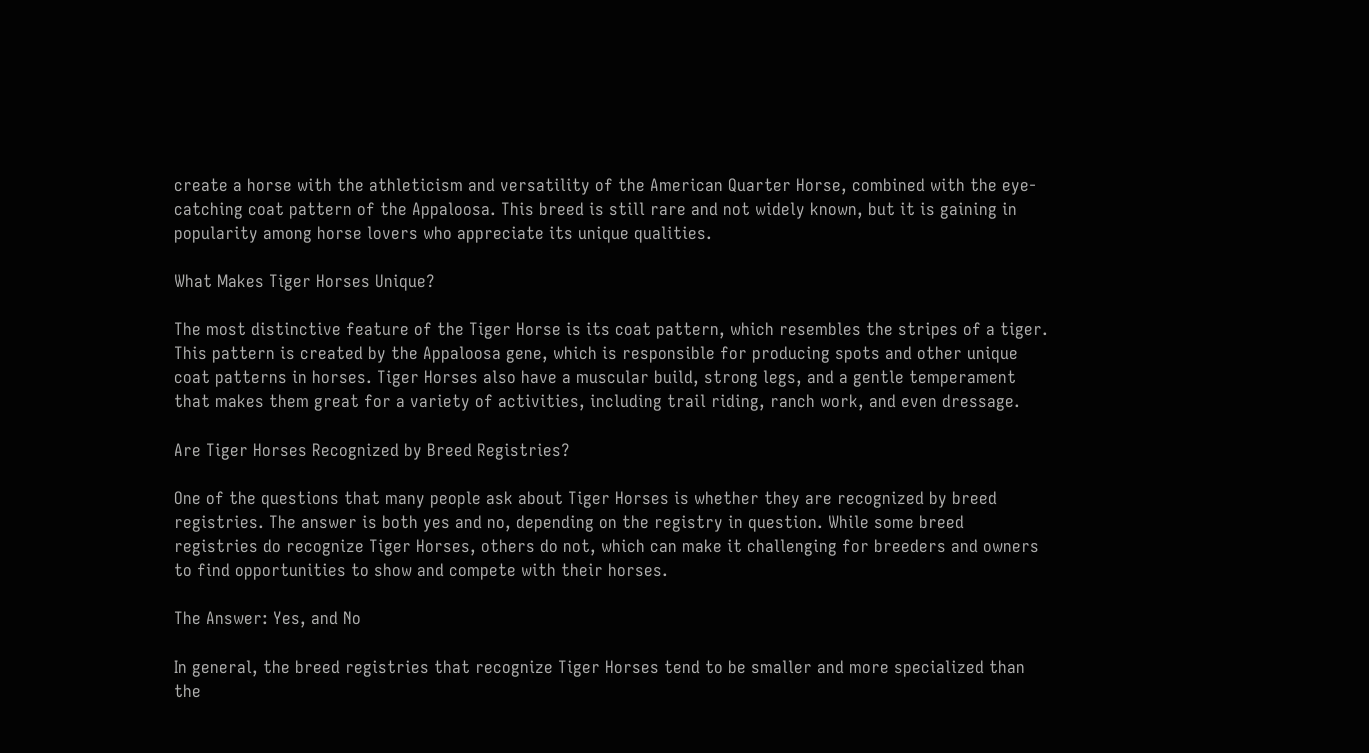create a horse with the athleticism and versatility of the American Quarter Horse, combined with the eye-catching coat pattern of the Appaloosa. This breed is still rare and not widely known, but it is gaining in popularity among horse lovers who appreciate its unique qualities.

What Makes Tiger Horses Unique?

The most distinctive feature of the Tiger Horse is its coat pattern, which resembles the stripes of a tiger. This pattern is created by the Appaloosa gene, which is responsible for producing spots and other unique coat patterns in horses. Tiger Horses also have a muscular build, strong legs, and a gentle temperament that makes them great for a variety of activities, including trail riding, ranch work, and even dressage.

Are Tiger Horses Recognized by Breed Registries?

One of the questions that many people ask about Tiger Horses is whether they are recognized by breed registries. The answer is both yes and no, depending on the registry in question. While some breed registries do recognize Tiger Horses, others do not, which can make it challenging for breeders and owners to find opportunities to show and compete with their horses.

The Answer: Yes, and No

In general, the breed registries that recognize Tiger Horses tend to be smaller and more specialized than the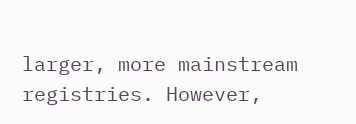larger, more mainstream registries. However,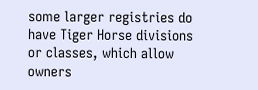some larger registries do have Tiger Horse divisions or classes, which allow owners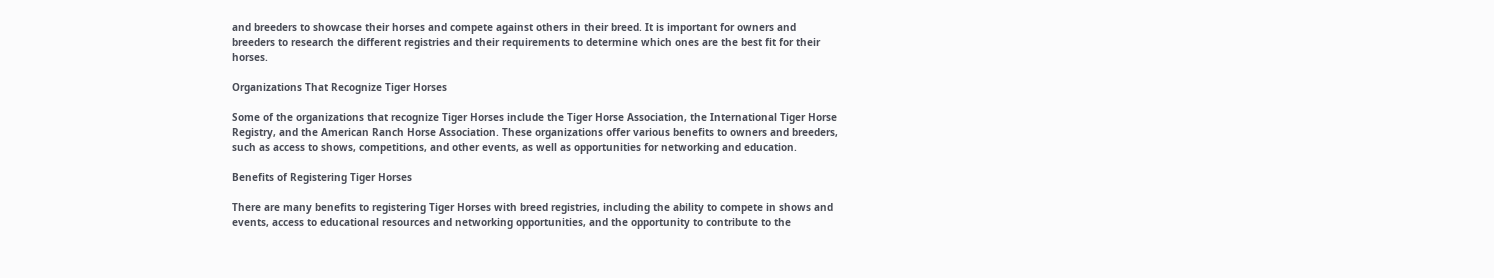and breeders to showcase their horses and compete against others in their breed. It is important for owners and breeders to research the different registries and their requirements to determine which ones are the best fit for their horses.

Organizations That Recognize Tiger Horses

Some of the organizations that recognize Tiger Horses include the Tiger Horse Association, the International Tiger Horse Registry, and the American Ranch Horse Association. These organizations offer various benefits to owners and breeders, such as access to shows, competitions, and other events, as well as opportunities for networking and education.

Benefits of Registering Tiger Horses

There are many benefits to registering Tiger Horses with breed registries, including the ability to compete in shows and events, access to educational resources and networking opportunities, and the opportunity to contribute to the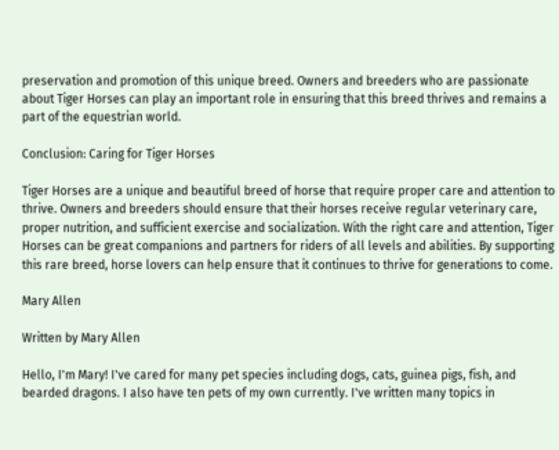preservation and promotion of this unique breed. Owners and breeders who are passionate about Tiger Horses can play an important role in ensuring that this breed thrives and remains a part of the equestrian world.

Conclusion: Caring for Tiger Horses

Tiger Horses are a unique and beautiful breed of horse that require proper care and attention to thrive. Owners and breeders should ensure that their horses receive regular veterinary care, proper nutrition, and sufficient exercise and socialization. With the right care and attention, Tiger Horses can be great companions and partners for riders of all levels and abilities. By supporting this rare breed, horse lovers can help ensure that it continues to thrive for generations to come.

Mary Allen

Written by Mary Allen

Hello, I'm Mary! I've cared for many pet species including dogs, cats, guinea pigs, fish, and bearded dragons. I also have ten pets of my own currently. I've written many topics in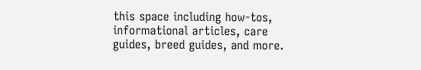this space including how-tos, informational articles, care guides, breed guides, and more.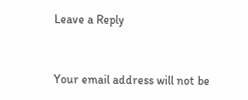Leave a Reply


Your email address will not be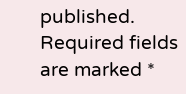published. Required fields are marked *